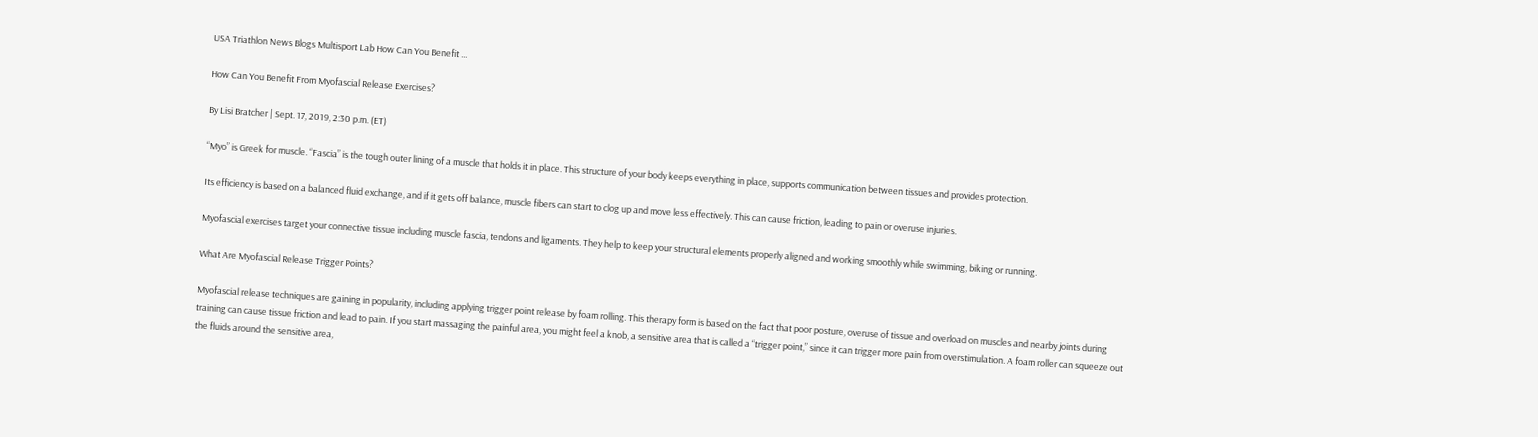USA Triathlon News Blogs Multisport Lab How Can You Benefit ...

How Can You Benefit From Myofascial Release Exercises?

By Lisi Bratcher | Sept. 17, 2019, 2:30 p.m. (ET)

“Myo” is Greek for muscle. “Fascia” is the tough outer lining of a muscle that holds it in place. This structure of your body keeps everything in place, supports communication between tissues and provides protection.

Its efficiency is based on a balanced fluid exchange, and if it gets off balance, muscle fibers can start to clog up and move less effectively. This can cause friction, leading to pain or overuse injuries.

Myofascial exercises target your connective tissue including muscle fascia, tendons and ligaments. They help to keep your structural elements properly aligned and working smoothly while swimming, biking or running.

What Are Myofascial Release Trigger Points?

Myofascial release techniques are gaining in popularity, including applying trigger point release by foam rolling. This therapy form is based on the fact that poor posture, overuse of tissue and overload on muscles and nearby joints during training can cause tissue friction and lead to pain. If you start massaging the painful area, you might feel a knob, a sensitive area that is called a “trigger point,” since it can trigger more pain from overstimulation. A foam roller can squeeze out the fluids around the sensitive area,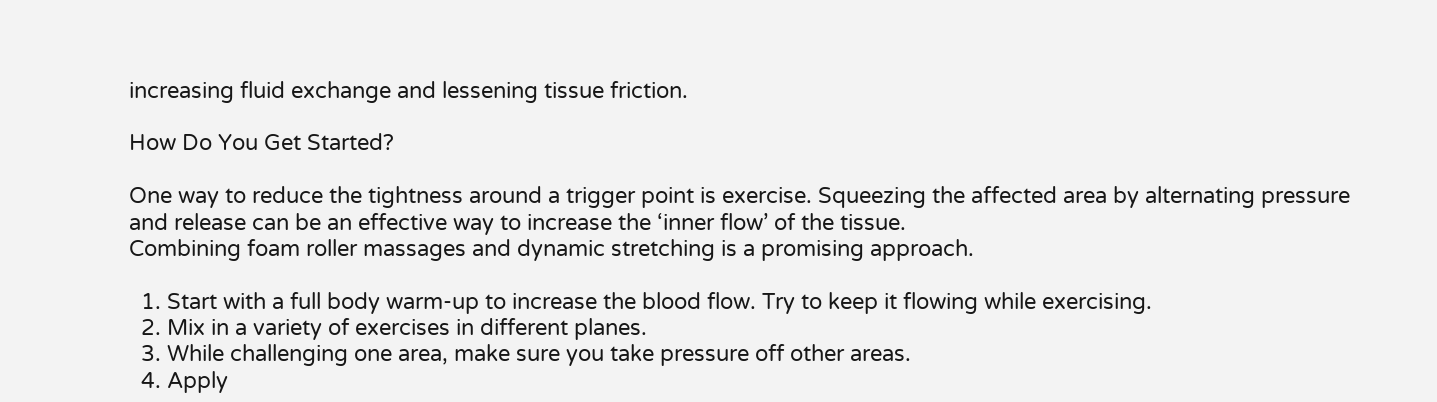increasing fluid exchange and lessening tissue friction.

How Do You Get Started?

One way to reduce the tightness around a trigger point is exercise. Squeezing the affected area by alternating pressure and release can be an effective way to increase the ‘inner flow’ of the tissue.
Combining foam roller massages and dynamic stretching is a promising approach.

  1. Start with a full body warm-up to increase the blood flow. Try to keep it flowing while exercising.
  2. Mix in a variety of exercises in different planes.
  3. While challenging one area, make sure you take pressure off other areas.
  4. Apply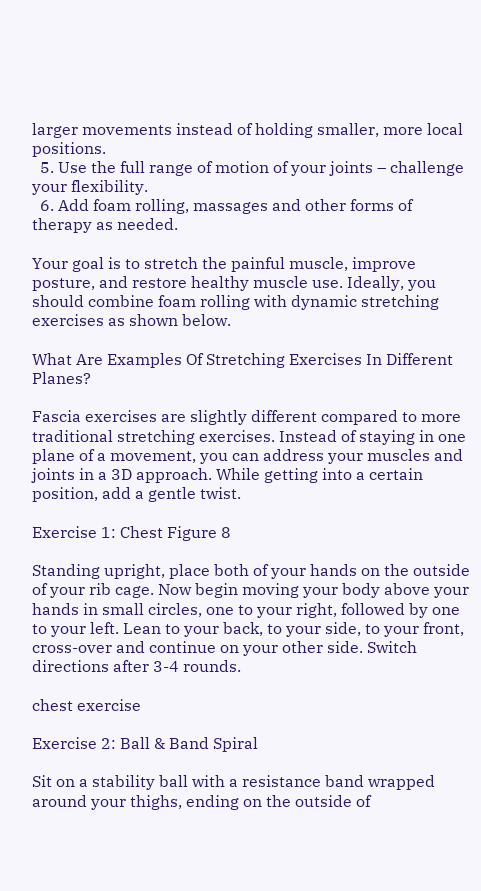larger movements instead of holding smaller, more local positions.
  5. Use the full range of motion of your joints – challenge your flexibility.
  6. Add foam rolling, massages and other forms of therapy as needed.

Your goal is to stretch the painful muscle, improve posture, and restore healthy muscle use. Ideally, you should combine foam rolling with dynamic stretching exercises as shown below.

What Are Examples Of Stretching Exercises In Different Planes?

Fascia exercises are slightly different compared to more traditional stretching exercises. Instead of staying in one plane of a movement, you can address your muscles and joints in a 3D approach. While getting into a certain position, add a gentle twist.

Exercise 1: Chest Figure 8

Standing upright, place both of your hands on the outside of your rib cage. Now begin moving your body above your hands in small circles, one to your right, followed by one to your left. Lean to your back, to your side, to your front, cross-over and continue on your other side. Switch directions after 3-4 rounds.

chest exercise

Exercise 2: Ball & Band Spiral

Sit on a stability ball with a resistance band wrapped around your thighs, ending on the outside of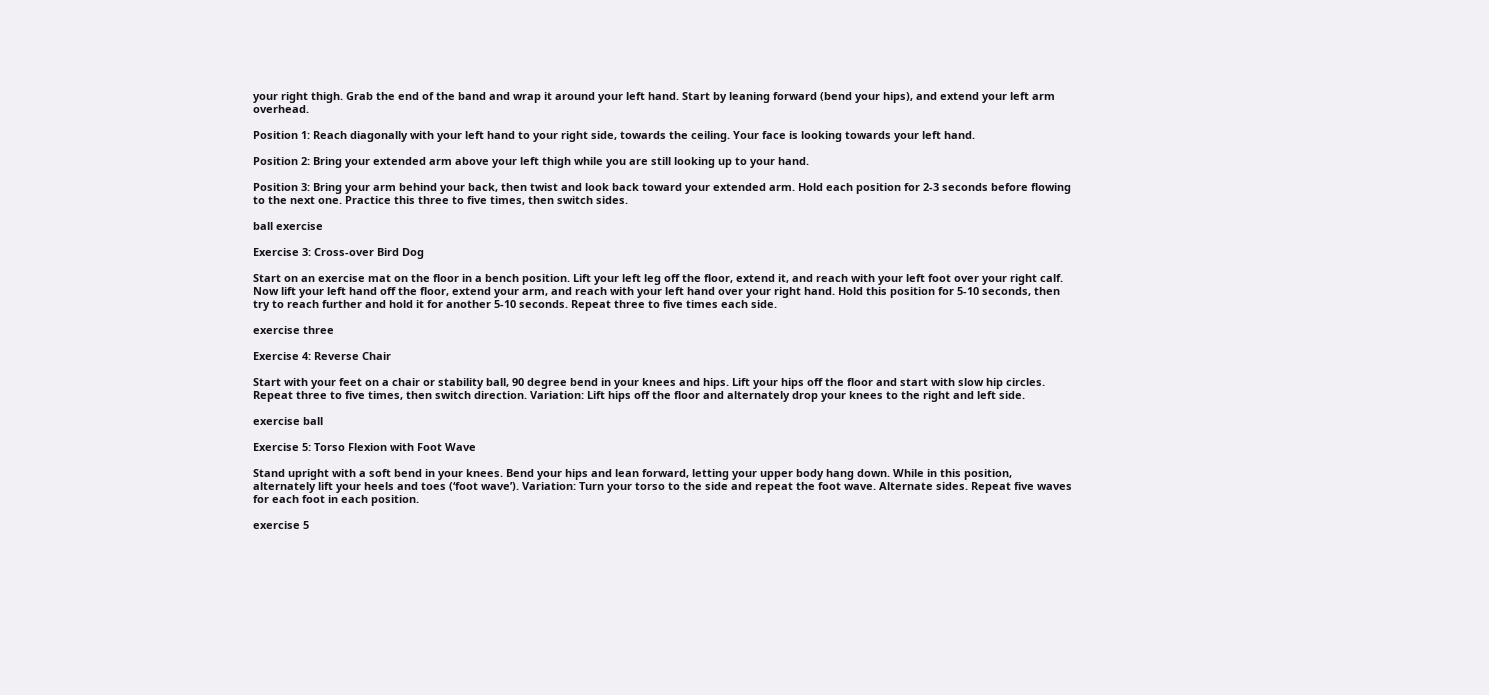your right thigh. Grab the end of the band and wrap it around your left hand. Start by leaning forward (bend your hips), and extend your left arm overhead.

Position 1: Reach diagonally with your left hand to your right side, towards the ceiling. Your face is looking towards your left hand.

Position 2: Bring your extended arm above your left thigh while you are still looking up to your hand.

Position 3: Bring your arm behind your back, then twist and look back toward your extended arm. Hold each position for 2-3 seconds before flowing to the next one. Practice this three to five times, then switch sides.

ball exercise

Exercise 3: Cross-over Bird Dog

Start on an exercise mat on the floor in a bench position. Lift your left leg off the floor, extend it, and reach with your left foot over your right calf. Now lift your left hand off the floor, extend your arm, and reach with your left hand over your right hand. Hold this position for 5-10 seconds, then try to reach further and hold it for another 5-10 seconds. Repeat three to five times each side.

exercise three

Exercise 4: Reverse Chair

Start with your feet on a chair or stability ball, 90 degree bend in your knees and hips. Lift your hips off the floor and start with slow hip circles. Repeat three to five times, then switch direction. Variation: Lift hips off the floor and alternately drop your knees to the right and left side.

exercise ball

Exercise 5: Torso Flexion with Foot Wave

Stand upright with a soft bend in your knees. Bend your hips and lean forward, letting your upper body hang down. While in this position, alternately lift your heels and toes (‘foot wave’). Variation: Turn your torso to the side and repeat the foot wave. Alternate sides. Repeat five waves for each foot in each position.

exercise 5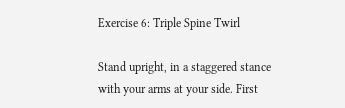Exercise 6: Triple Spine Twirl

Stand upright, in a staggered stance with your arms at your side. First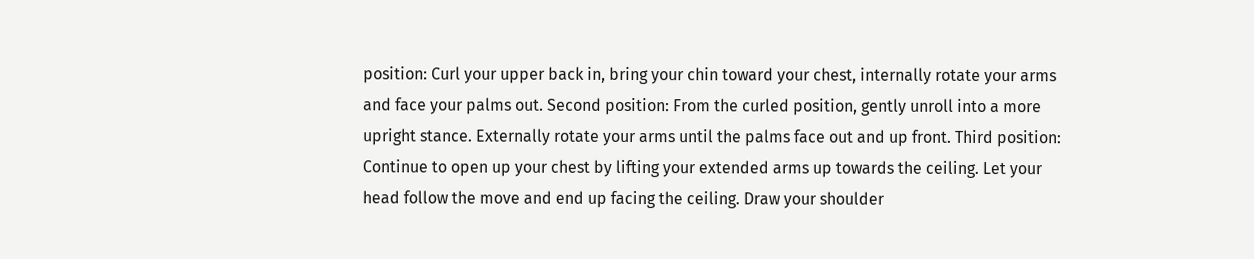position: Curl your upper back in, bring your chin toward your chest, internally rotate your arms and face your palms out. Second position: From the curled position, gently unroll into a more upright stance. Externally rotate your arms until the palms face out and up front. Third position: Continue to open up your chest by lifting your extended arms up towards the ceiling. Let your head follow the move and end up facing the ceiling. Draw your shoulder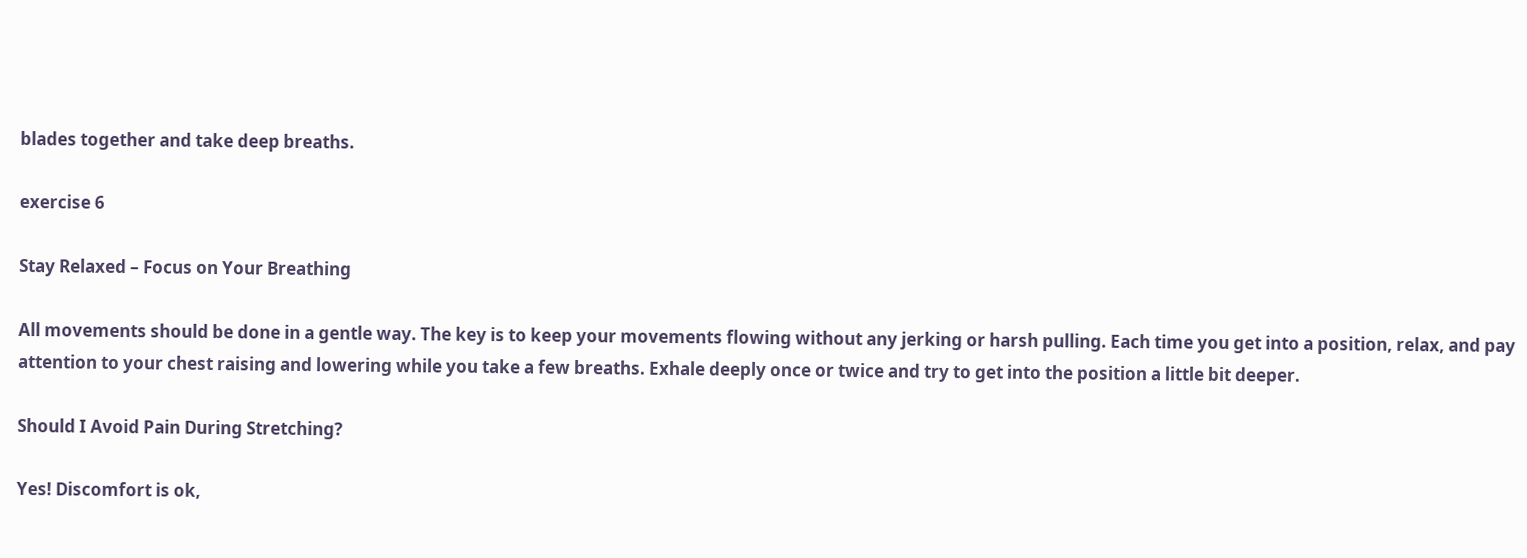blades together and take deep breaths.

exercise 6

Stay Relaxed – Focus on Your Breathing

All movements should be done in a gentle way. The key is to keep your movements flowing without any jerking or harsh pulling. Each time you get into a position, relax, and pay attention to your chest raising and lowering while you take a few breaths. Exhale deeply once or twice and try to get into the position a little bit deeper.

Should I Avoid Pain During Stretching?

Yes! Discomfort is ok,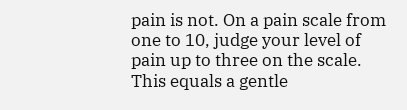pain is not. On a pain scale from one to 10, judge your level of pain up to three on the scale. This equals a gentle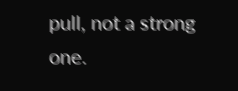pull, not a strong one.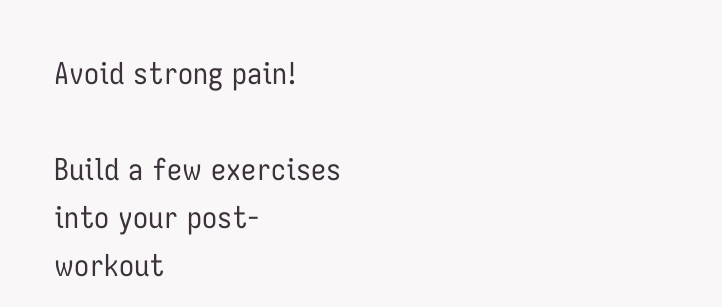Avoid strong pain!

Build a few exercises into your post-workout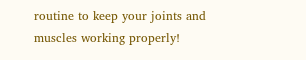routine to keep your joints and muscles working properly!